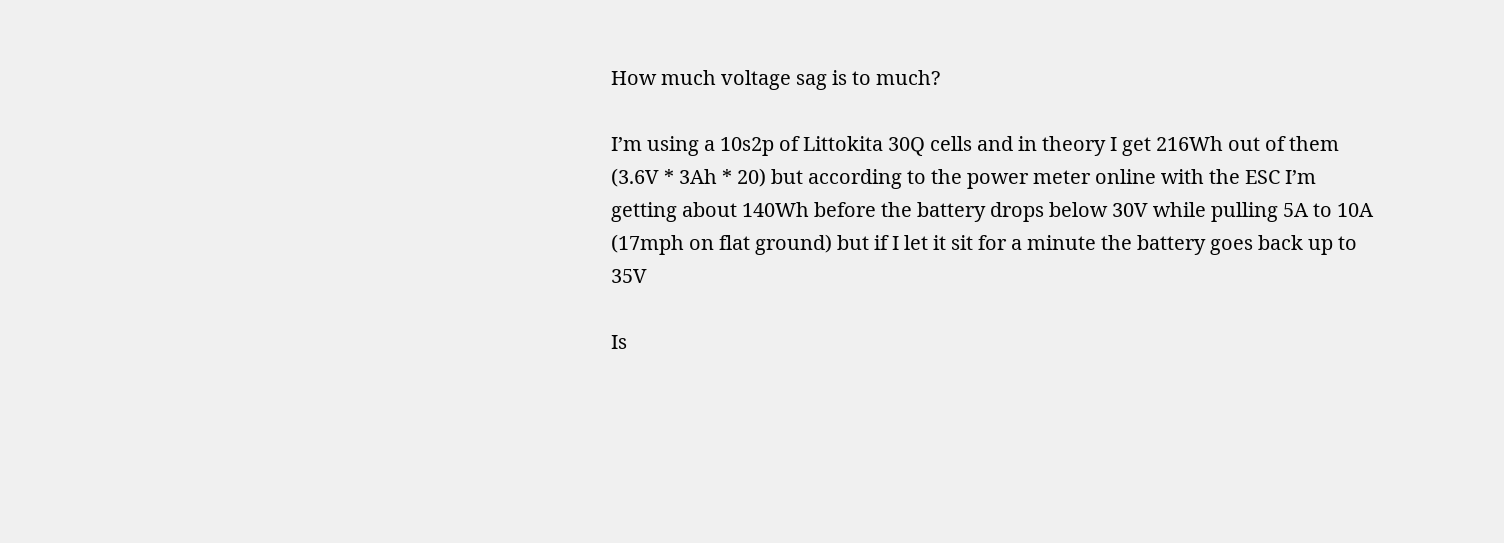How much voltage sag is to much?

I’m using a 10s2p of Littokita 30Q cells and in theory I get 216Wh out of them (3.6V * 3Ah * 20) but according to the power meter online with the ESC I’m getting about 140Wh before the battery drops below 30V while pulling 5A to 10A (17mph on flat ground) but if I let it sit for a minute the battery goes back up to 35V

Is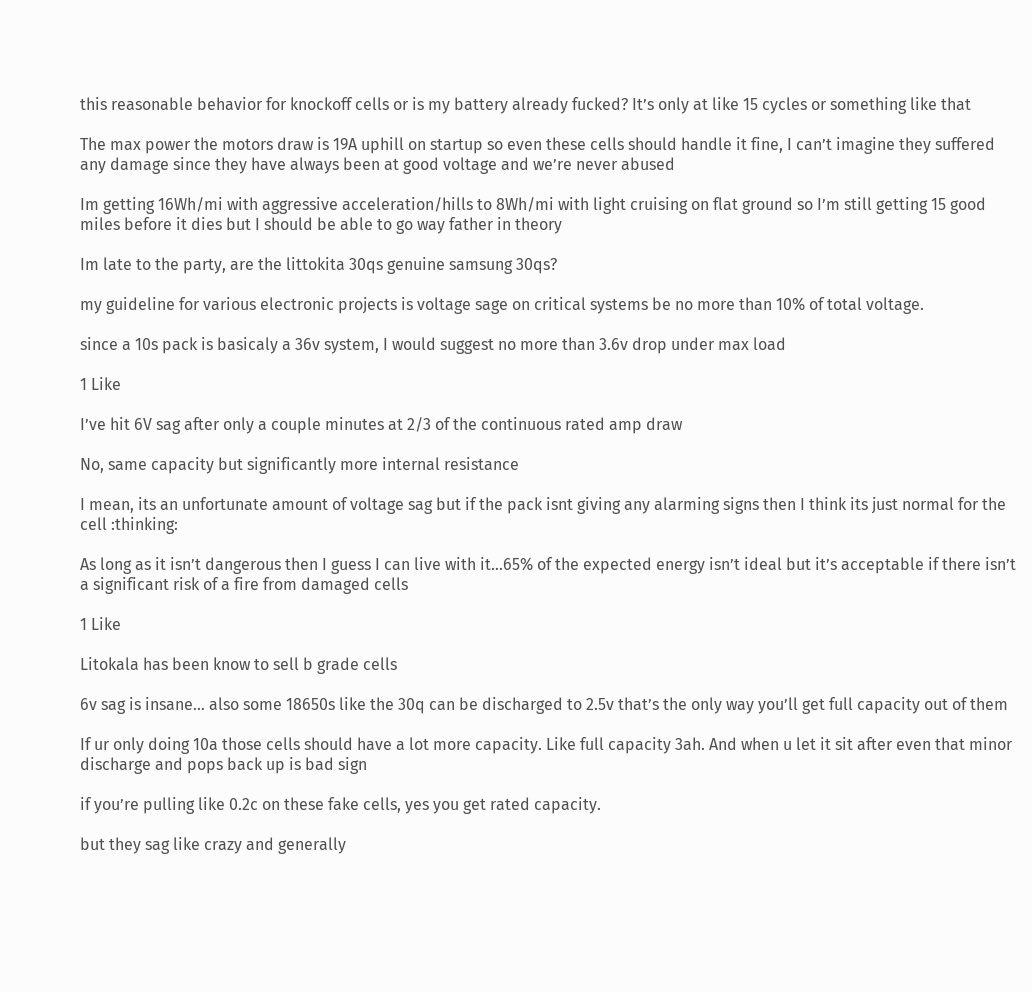this reasonable behavior for knockoff cells or is my battery already fucked? It’s only at like 15 cycles or something like that

The max power the motors draw is 19A uphill on startup so even these cells should handle it fine, I can’t imagine they suffered any damage since they have always been at good voltage and we’re never abused

Im getting 16Wh/mi with aggressive acceleration/hills to 8Wh/mi with light cruising on flat ground so I’m still getting 15 good miles before it dies but I should be able to go way father in theory

Im late to the party, are the littokita 30qs genuine samsung 30qs?

my guideline for various electronic projects is voltage sage on critical systems be no more than 10% of total voltage.

since a 10s pack is basicaly a 36v system, I would suggest no more than 3.6v drop under max load

1 Like

I’ve hit 6V sag after only a couple minutes at 2/3 of the continuous rated amp draw

No, same capacity but significantly more internal resistance

I mean, its an unfortunate amount of voltage sag but if the pack isnt giving any alarming signs then I think its just normal for the cell :thinking:

As long as it isn’t dangerous then I guess I can live with it…65% of the expected energy isn’t ideal but it’s acceptable if there isn’t a significant risk of a fire from damaged cells

1 Like

Litokala has been know to sell b grade cells

6v sag is insane… also some 18650s like the 30q can be discharged to 2.5v that’s the only way you’ll get full capacity out of them

If ur only doing 10a those cells should have a lot more capacity. Like full capacity 3ah. And when u let it sit after even that minor discharge and pops back up is bad sign

if you’re pulling like 0.2c on these fake cells, yes you get rated capacity.

but they sag like crazy and generally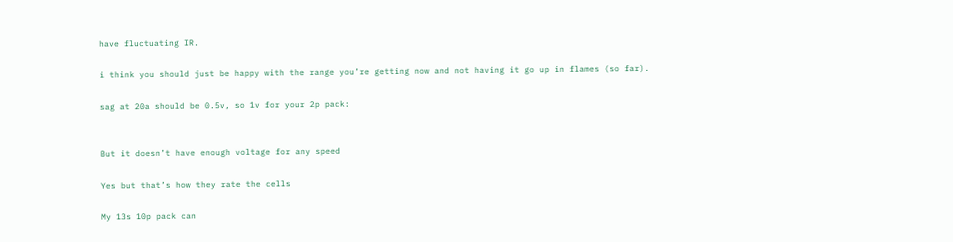have fluctuating IR.

i think you should just be happy with the range you’re getting now and not having it go up in flames (so far).

sag at 20a should be 0.5v, so 1v for your 2p pack:


But it doesn’t have enough voltage for any speed

Yes but that’s how they rate the cells

My 13s 10p pack can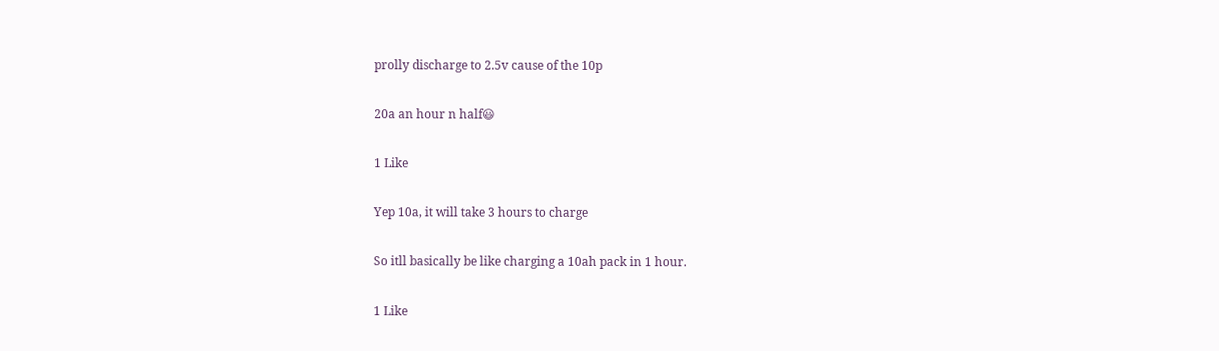prolly discharge to 2.5v cause of the 10p

20a an hour n half😃

1 Like

Yep 10a, it will take 3 hours to charge

So itll basically be like charging a 10ah pack in 1 hour.

1 Like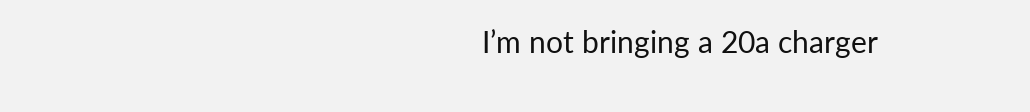I’m not bringing a 20a charger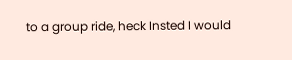to a group ride, heck Insted I would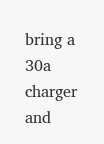bring a 30a charger and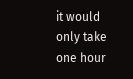it would only take one hour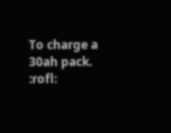To charge a 30ah pack. :rofl: